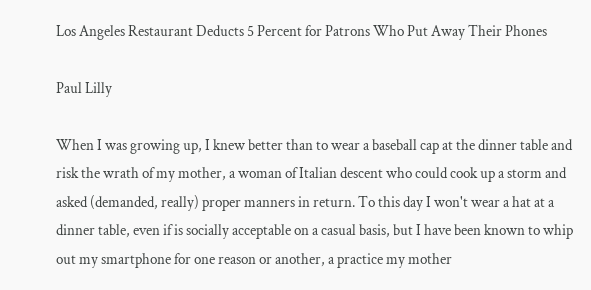Los Angeles Restaurant Deducts 5 Percent for Patrons Who Put Away Their Phones

Paul Lilly

When I was growing up, I knew better than to wear a baseball cap at the dinner table and risk the wrath of my mother, a woman of Italian descent who could cook up a storm and asked (demanded, really) proper manners in return. To this day I won't wear a hat at a dinner table, even if is socially acceptable on a casual basis, but I have been known to whip out my smartphone for one reason or another, a practice my mother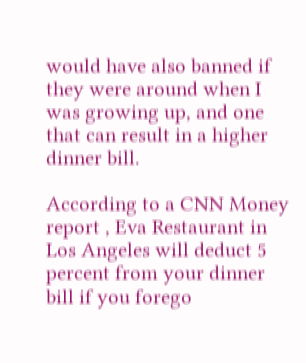would have also banned if they were around when I was growing up, and one that can result in a higher dinner bill.

According to a CNN Money report , Eva Restaurant in Los Angeles will deduct 5 percent from your dinner bill if you forego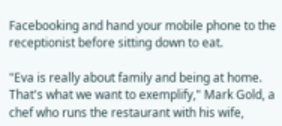Facebooking and hand your mobile phone to the receptionist before sitting down to eat.

"Eva is really about family and being at home. That's what we want to exemplify," Mark Gold, a chef who runs the restaurant with his wife,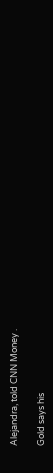Alejandra, told CNN Money .

Gold says his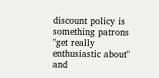discount policy is something patrons "get really enthusiastic about" and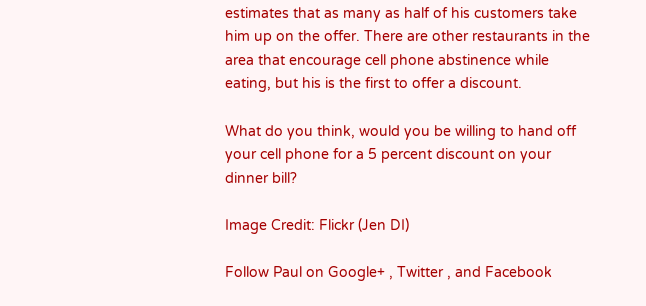estimates that as many as half of his customers take him up on the offer. There are other restaurants in the area that encourage cell phone abstinence while eating, but his is the first to offer a discount.

What do you think, would you be willing to hand off your cell phone for a 5 percent discount on your dinner bill?

Image Credit: Flickr (Jen DI)

Follow Paul on Google+ , Twitter , and Facebook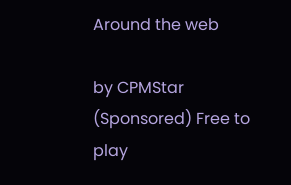Around the web

by CPMStar (Sponsored) Free to play